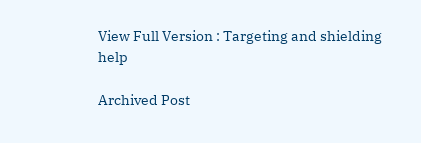View Full Version : Targeting and shielding help

Archived Post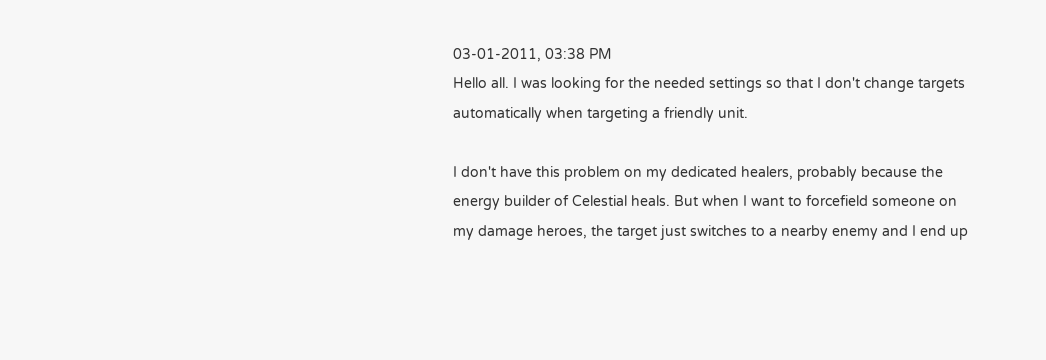03-01-2011, 03:38 PM
Hello all. I was looking for the needed settings so that I don't change targets automatically when targeting a friendly unit.

I don't have this problem on my dedicated healers, probably because the energy builder of Celestial heals. But when I want to forcefield someone on my damage heroes, the target just switches to a nearby enemy and I end up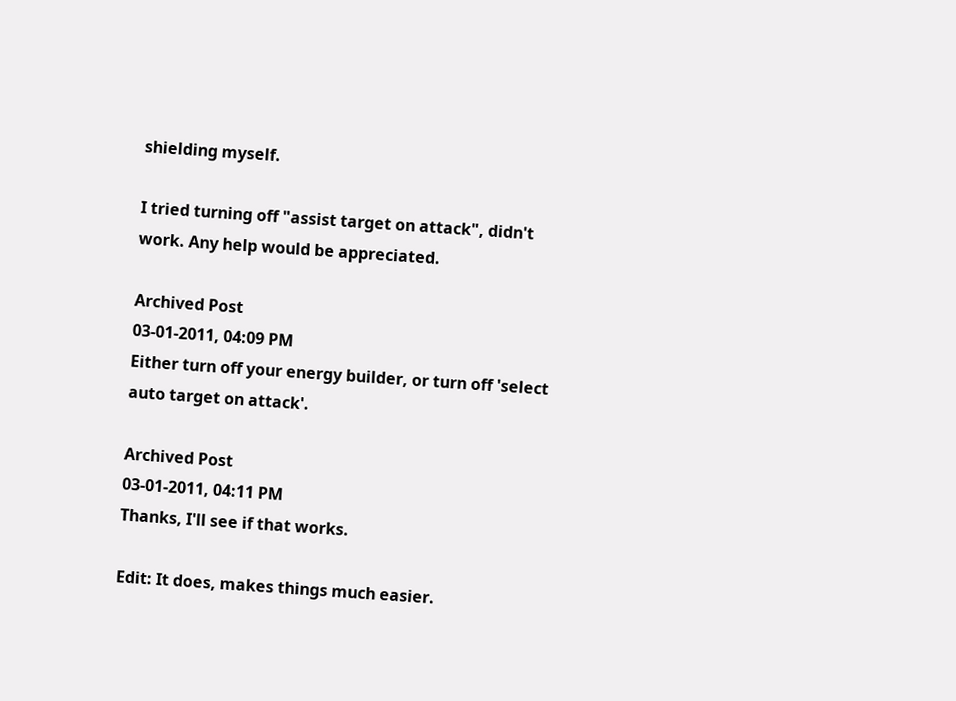shielding myself.

I tried turning off "assist target on attack", didn't work. Any help would be appreciated.

Archived Post
03-01-2011, 04:09 PM
Either turn off your energy builder, or turn off 'select auto target on attack'.

Archived Post
03-01-2011, 04:11 PM
Thanks, I'll see if that works.

Edit: It does, makes things much easier.